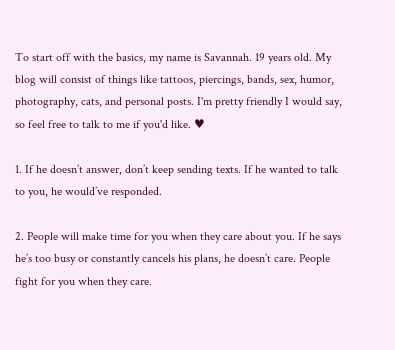To start off with the basics, my name is Savannah. 19 years old. My blog will consist of things like tattoos, piercings, bands, sex, humor, photography, cats, and personal posts. I'm pretty friendly I would say, so feel free to talk to me if you'd like. ♥

1. If he doesn’t answer, don’t keep sending texts. If he wanted to talk to you, he would’ve responded.

2. People will make time for you when they care about you. If he says he’s too busy or constantly cancels his plans, he doesn’t care. People fight for you when they care.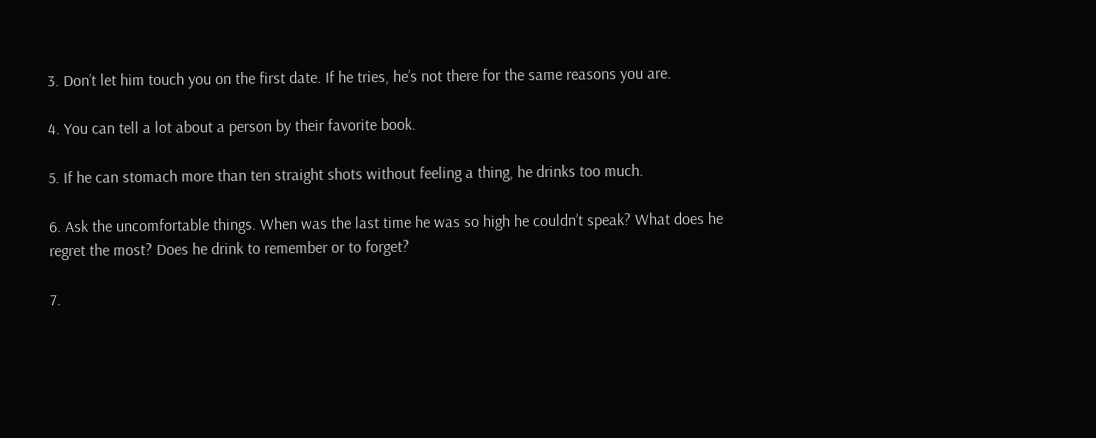3. Don’t let him touch you on the first date. If he tries, he’s not there for the same reasons you are.

4. You can tell a lot about a person by their favorite book.

5. If he can stomach more than ten straight shots without feeling a thing, he drinks too much.

6. Ask the uncomfortable things. When was the last time he was so high he couldn’t speak? What does he regret the most? Does he drink to remember or to forget?

7.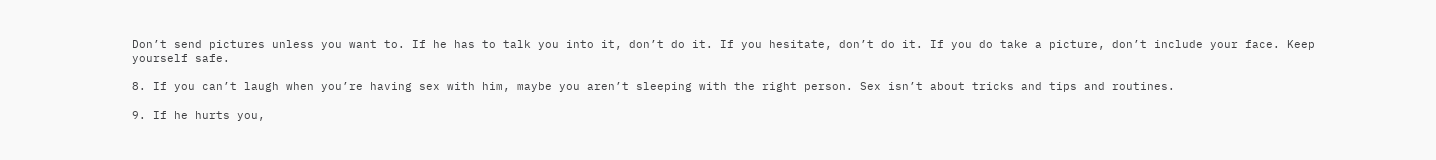Don’t send pictures unless you want to. If he has to talk you into it, don’t do it. If you hesitate, don’t do it. If you do take a picture, don’t include your face. Keep yourself safe.

8. If you can’t laugh when you’re having sex with him, maybe you aren’t sleeping with the right person. Sex isn’t about tricks and tips and routines.

9. If he hurts you,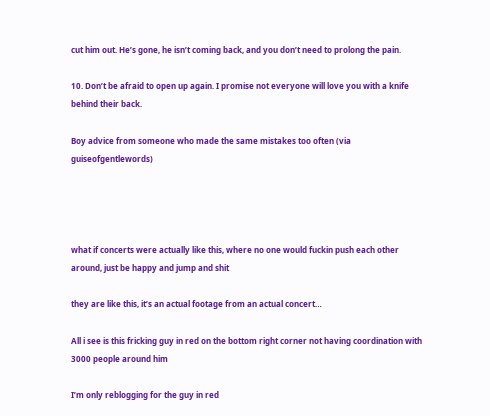cut him out. He’s gone, he isn’t coming back, and you don’t need to prolong the pain.

10. Don’t be afraid to open up again. I promise not everyone will love you with a knife behind their back.

Boy advice from someone who made the same mistakes too often (via guiseofgentlewords)




what if concerts were actually like this, where no one would fuckin push each other around, just be happy and jump and shit

they are like this, it’s an actual footage from an actual concert…

All i see is this fricking guy in red on the bottom right corner not having coordination with 3000 people around him

I’m only reblogging for the guy in red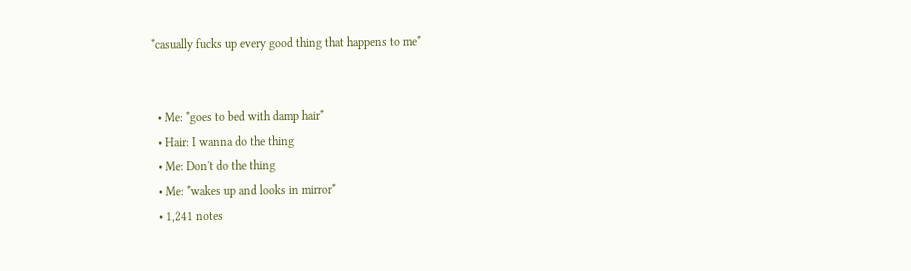*casually fucks up every good thing that happens to me*


  • Me: *goes to bed with damp hair*
  • Hair: I wanna do the thing
  • Me: Don't do the thing
  • Me: *wakes up and looks in mirror*
  • 1,241 notes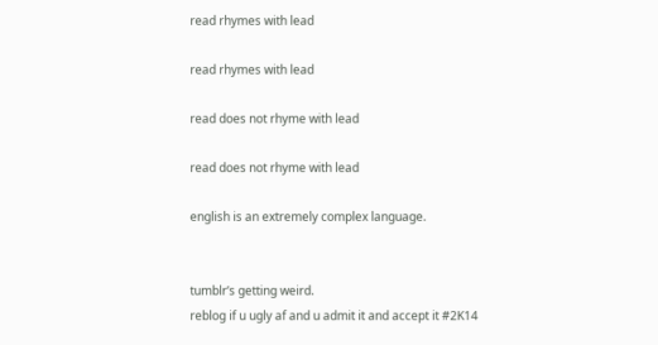read rhymes with lead

read rhymes with lead

read does not rhyme with lead

read does not rhyme with lead

english is an extremely complex language.


tumblr’s getting weird.
reblog if u ugly af and u admit it and accept it #2K14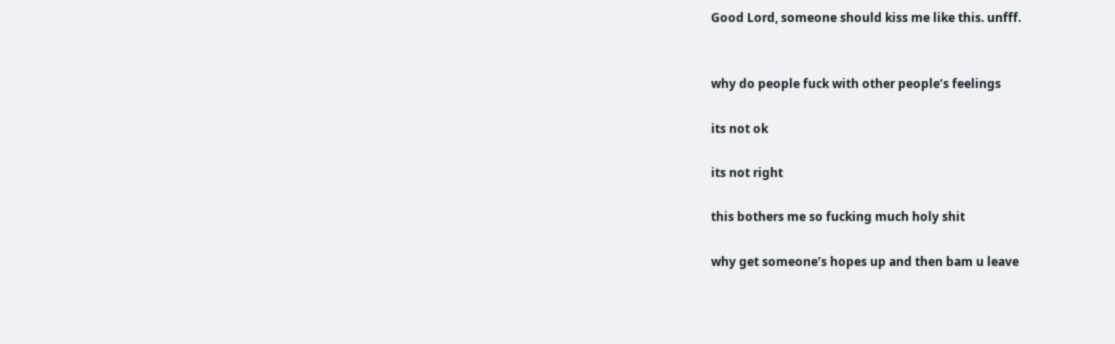Good Lord, someone should kiss me like this. unfff.


why do people fuck with other people’s feelings

its not ok

its not right

this bothers me so fucking much holy shit

why get someone’s hopes up and then bam u leave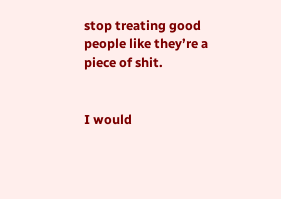stop treating good people like they’re a piece of shit.


I would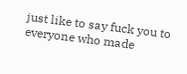just like to say fuck you to everyone who made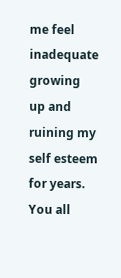me feel inadequate growing up and ruining my self esteem for years. You all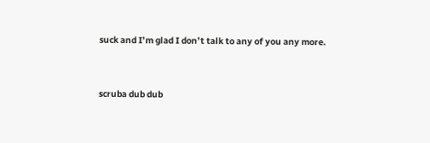suck and I’m glad I don’t talk to any of you any more.


scruba dub dub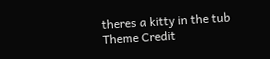theres a kitty in the tub
Theme Credit